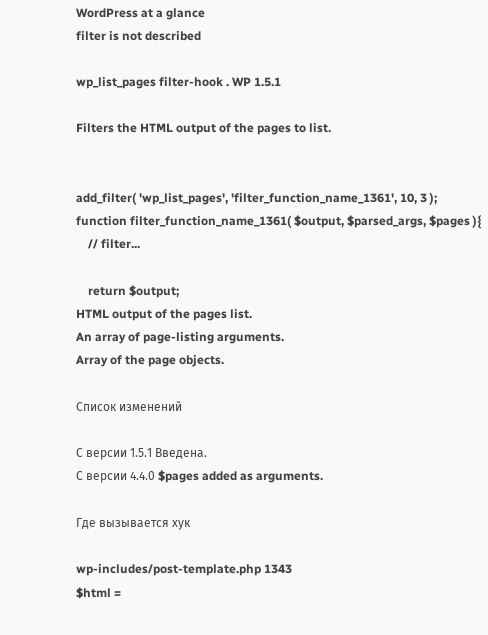WordPress at a glance
filter is not described

wp_list_pages filter-hook . WP 1.5.1

Filters the HTML output of the pages to list.


add_filter( 'wp_list_pages', 'filter_function_name_1361', 10, 3 );
function filter_function_name_1361( $output, $parsed_args, $pages ){
    // filter...

    return $output;
HTML output of the pages list.
An array of page-listing arguments.
Array of the page objects.

Список изменений

С версии 1.5.1 Введена.
С версии 4.4.0 $pages added as arguments.

Где вызывается хук

wp-includes/post-template.php 1343
$html =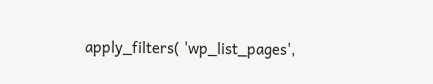apply_filters( 'wp_list_pages',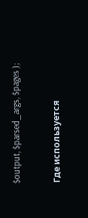$output, $parsed_args, $pages );

Где используется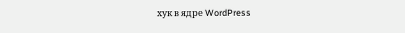хук в ядре WordPress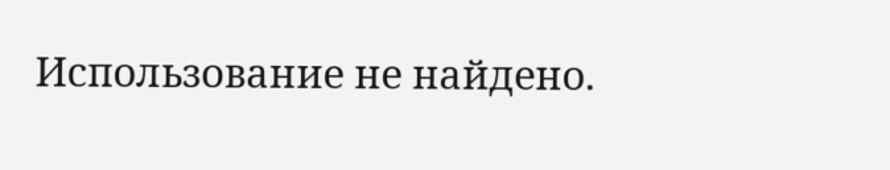Использование не найдено.